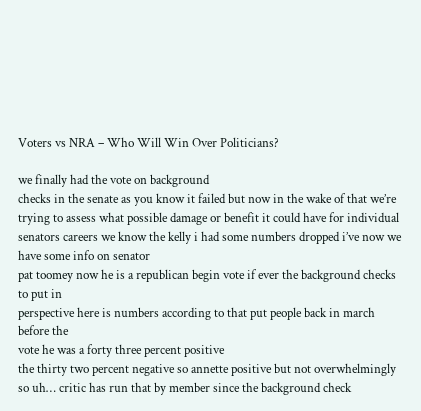Voters vs NRA – Who Will Win Over Politicians?

we finally had the vote on background
checks in the senate as you know it failed but now in the wake of that we’re
trying to assess what possible damage or benefit it could have for individual
senators careers we know the kelly i had some numbers dropped i’ve now we have some info on senator
pat toomey now he is a republican begin vote if ever the background checks to put in
perspective here is numbers according to that put people back in march before the
vote he was a forty three percent positive
the thirty two percent negative so annette positive but not overwhelmingly
so uh… critic has run that by member since the background check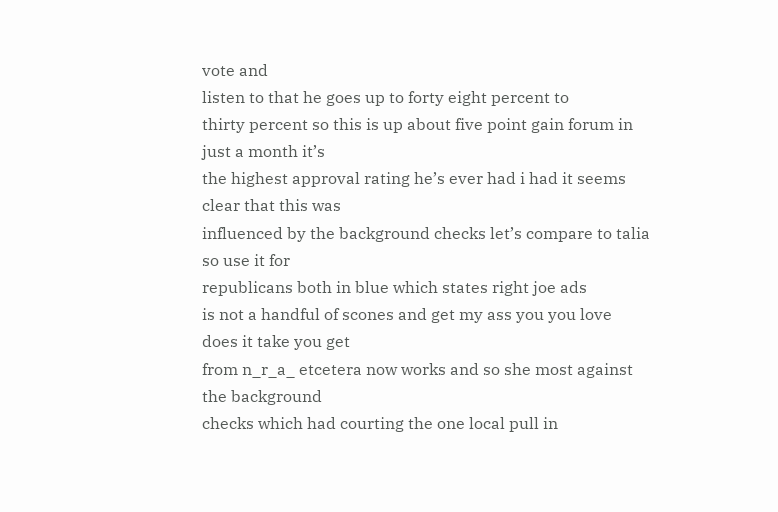vote and
listen to that he goes up to forty eight percent to
thirty percent so this is up about five point gain forum in just a month it’s
the highest approval rating he’s ever had i had it seems clear that this was
influenced by the background checks let’s compare to talia so use it for
republicans both in blue which states right joe ads
is not a handful of scones and get my ass you you love does it take you get
from n_r_a_ etcetera now works and so she most against the background
checks which had courting the one local pull in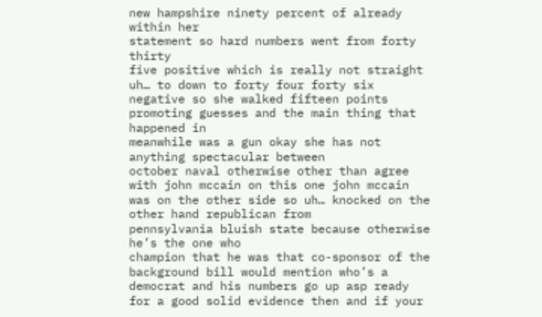new hampshire ninety percent of already within her
statement so hard numbers went from forty thirty
five positive which is really not straight uh… to down to forty four forty six
negative so she walked fifteen points promoting guesses and the main thing that happened in
meanwhile was a gun okay she has not anything spectacular between
october naval otherwise other than agree with john mccain on this one john mccain
was on the other side so uh… knocked on the other hand republican from
pennsylvania bluish state because otherwise he’s the one who
champion that he was that co-sponsor of the background bill would mention who’s a democrat and his numbers go up asp ready for a good solid evidence then and if your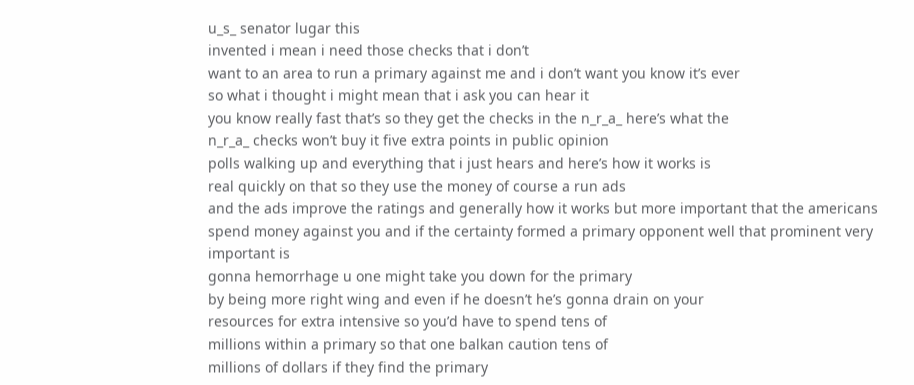u_s_ senator lugar this
invented i mean i need those checks that i don’t
want to an area to run a primary against me and i don’t want you know it’s ever
so what i thought i might mean that i ask you can hear it
you know really fast that’s so they get the checks in the n_r_a_ here’s what the
n_r_a_ checks won’t buy it five extra points in public opinion
polls walking up and everything that i just hears and here’s how it works is
real quickly on that so they use the money of course a run ads
and the ads improve the ratings and generally how it works but more important that the americans
spend money against you and if the certainty formed a primary opponent well that prominent very important is
gonna hemorrhage u one might take you down for the primary
by being more right wing and even if he doesn’t he’s gonna drain on your
resources for extra intensive so you’d have to spend tens of
millions within a primary so that one balkan caution tens of
millions of dollars if they find the primary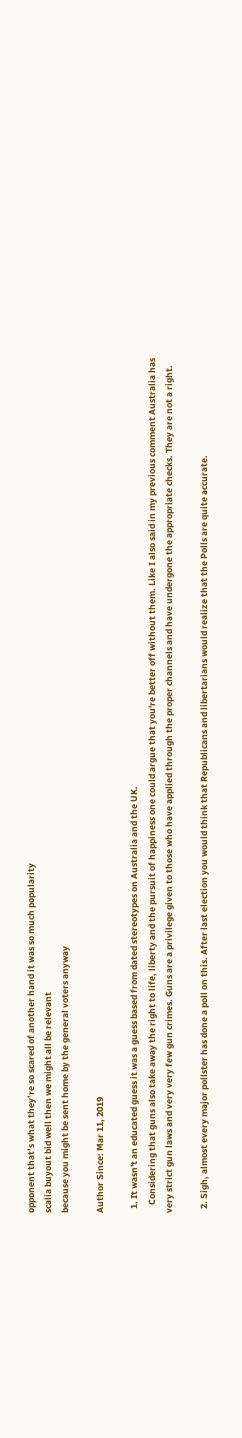opponent that’s what they’re so scared of another hand it was so much popularity
scalia buyout bid well then we might all be relevant
because you might be sent home by the general voters anyway

Author Since: Mar 11, 2019

  1. It wasn't an educated guess it was a guess based from dated stereotypes on Australia and the UK.
    Considering that guns also take away the right to life, liberty and the pursuit of happiness one could argue that you're better off without them. Like I also said in my previous comment Australia has very strict gun laws and very very few gun crimes. Guns are a privilege given to those who have applied through the proper channels and have undergone the appropriate checks. They are not a right.

  2. Sigh, almost every major pollster has done a poll on this. After last election you would think that Republicans and libertarians would realize that the Polls are quite accurate.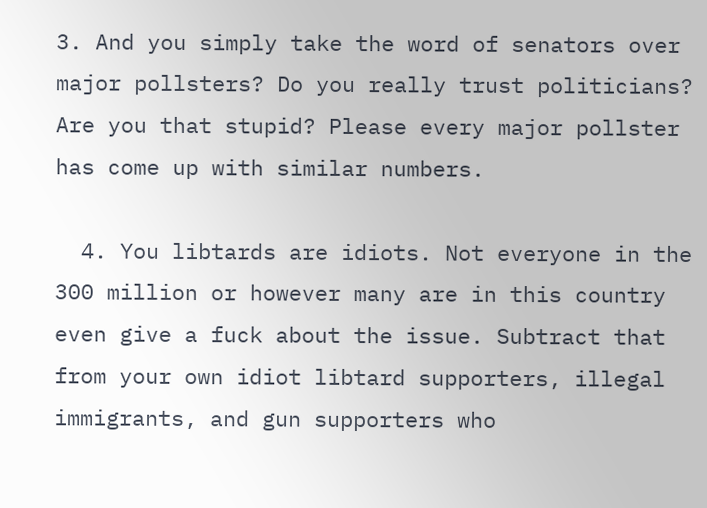3. And you simply take the word of senators over major pollsters? Do you really trust politicians? Are you that stupid? Please every major pollster has come up with similar numbers.

  4. You libtards are idiots. Not everyone in the 300 million or however many are in this country even give a fuck about the issue. Subtract that from your own idiot libtard supporters, illegal immigrants, and gun supporters who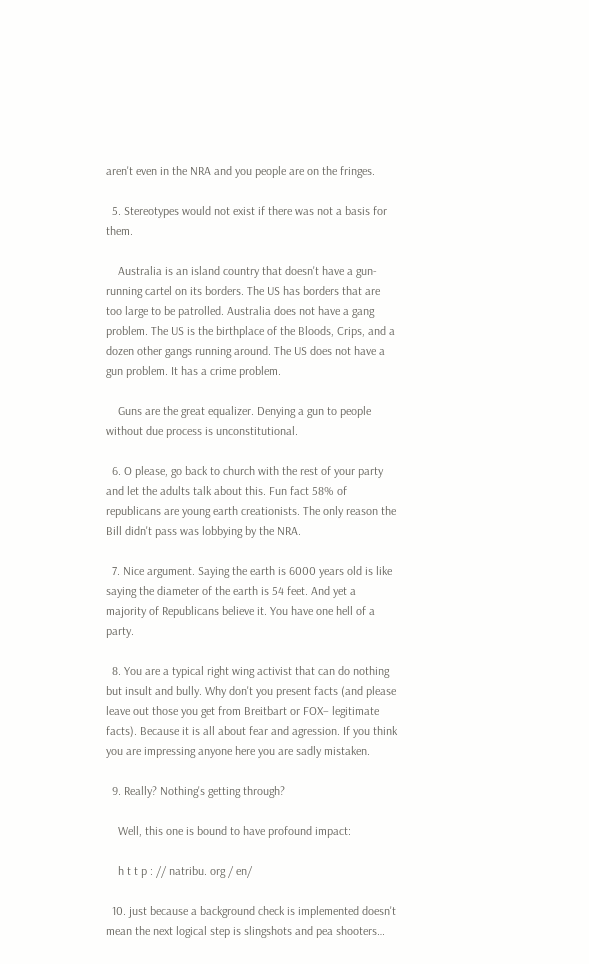aren't even in the NRA and you people are on the fringes.

  5. Stereotypes would not exist if there was not a basis for them.

    Australia is an island country that doesn't have a gun-running cartel on its borders. The US has borders that are too large to be patrolled. Australia does not have a gang problem. The US is the birthplace of the Bloods, Crips, and a dozen other gangs running around. The US does not have a gun problem. It has a crime problem.

    Guns are the great equalizer. Denying a gun to people without due process is unconstitutional.

  6. O please, go back to church with the rest of your party and let the adults talk about this. Fun fact 58% of republicans are young earth creationists. The only reason the Bill didn't pass was lobbying by the NRA.

  7. Nice argument. Saying the earth is 6000 years old is like saying the diameter of the earth is 54 feet. And yet a majority of Republicans believe it. You have one hell of a party.

  8. You are a typical right wing activist that can do nothing but insult and bully. Why don't you present facts (and please leave out those you get from Breitbart or FOX– legitimate facts). Because it is all about fear and agression. If you think you are impressing anyone here you are sadly mistaken.

  9. Really? Nothing's getting through?

    Well, this one is bound to have profound impact:

    h t t p : // natribu. org / en/

  10. just because a background check is implemented doesn't mean the next logical step is slingshots and pea shooters…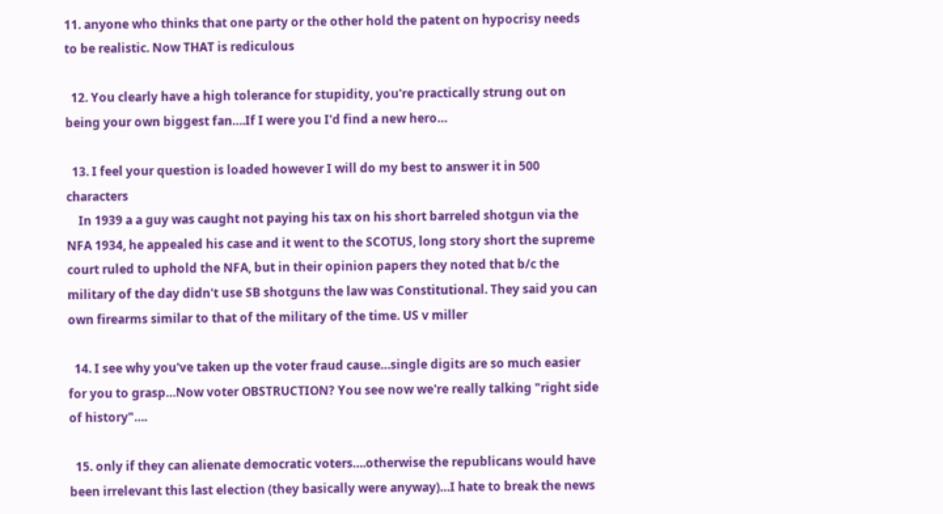11. anyone who thinks that one party or the other hold the patent on hypocrisy needs to be realistic. Now THAT is rediculous

  12. You clearly have a high tolerance for stupidity, you're practically strung out on being your own biggest fan….If I were you I'd find a new hero…

  13. I feel your question is loaded however I will do my best to answer it in 500 characters
    In 1939 a a guy was caught not paying his tax on his short barreled shotgun via the NFA 1934, he appealed his case and it went to the SCOTUS, long story short the supreme court ruled to uphold the NFA, but in their opinion papers they noted that b/c the military of the day didn't use SB shotguns the law was Constitutional. They said you can own firearms similar to that of the military of the time. US v miller

  14. I see why you've taken up the voter fraud cause…single digits are so much easier for you to grasp…Now voter OBSTRUCTION? You see now we're really talking "right side of history"….

  15. only if they can alienate democratic voters….otherwise the republicans would have been irrelevant this last election (they basically were anyway)…I hate to break the news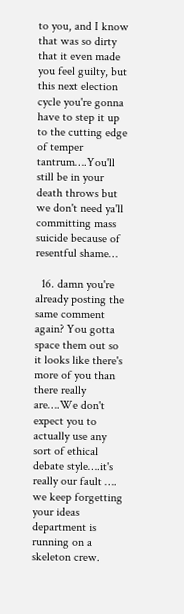to you, and I know that was so dirty that it even made you feel guilty, but this next election cycle you're gonna have to step it up to the cutting edge of temper tantrum….You'll still be in your death throws but we don't need ya'll committing mass suicide because of resentful shame…

  16. damn you're already posting the same comment again? You gotta space them out so it looks like there's more of you than there really are….We don't expect you to actually use any sort of ethical debate style….it's really our fault …. we keep forgetting your ideas department is running on a skeleton crew.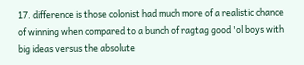17. difference is those colonist had much more of a realistic chance of winning when compared to a bunch of ragtag good 'ol boys with big ideas versus the absolute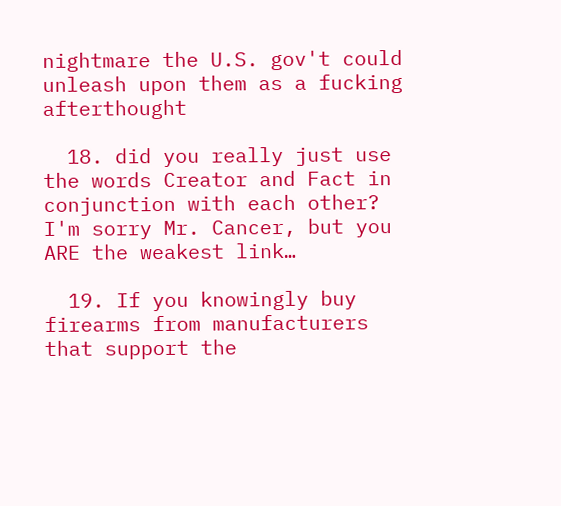nightmare the U.S. gov't could unleash upon them as a fucking afterthought

  18. did you really just use the words Creator and Fact in conjunction with each other? I'm sorry Mr. Cancer, but you ARE the weakest link…

  19. If you knowingly buy firearms from manufacturers that support the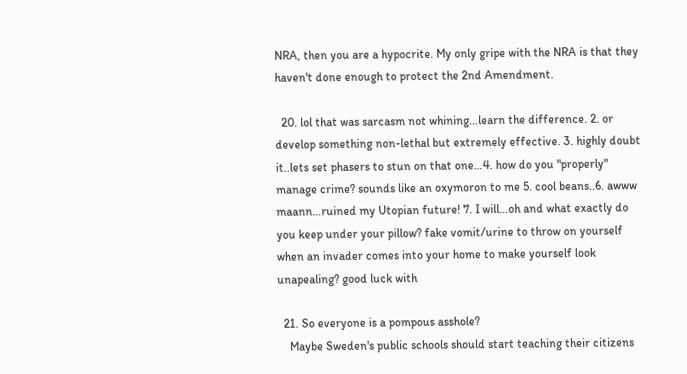NRA, then you are a hypocrite. My only gripe with the NRA is that they haven't done enough to protect the 2nd Amendment.

  20. lol that was sarcasm not whining…learn the difference. 2. or develop something non-lethal but extremely effective. 3. highly doubt it..lets set phasers to stun on that one…4. how do you "properly" manage crime? sounds like an oxymoron to me 5. cool beans..6. awww maann…ruined my Utopian future! 7. I will…oh and what exactly do you keep under your pillow? fake vomit/urine to throw on yourself when an invader comes into your home to make yourself look unapealing? good luck with

  21. So everyone is a pompous asshole?
    Maybe Sweden's public schools should start teaching their citizens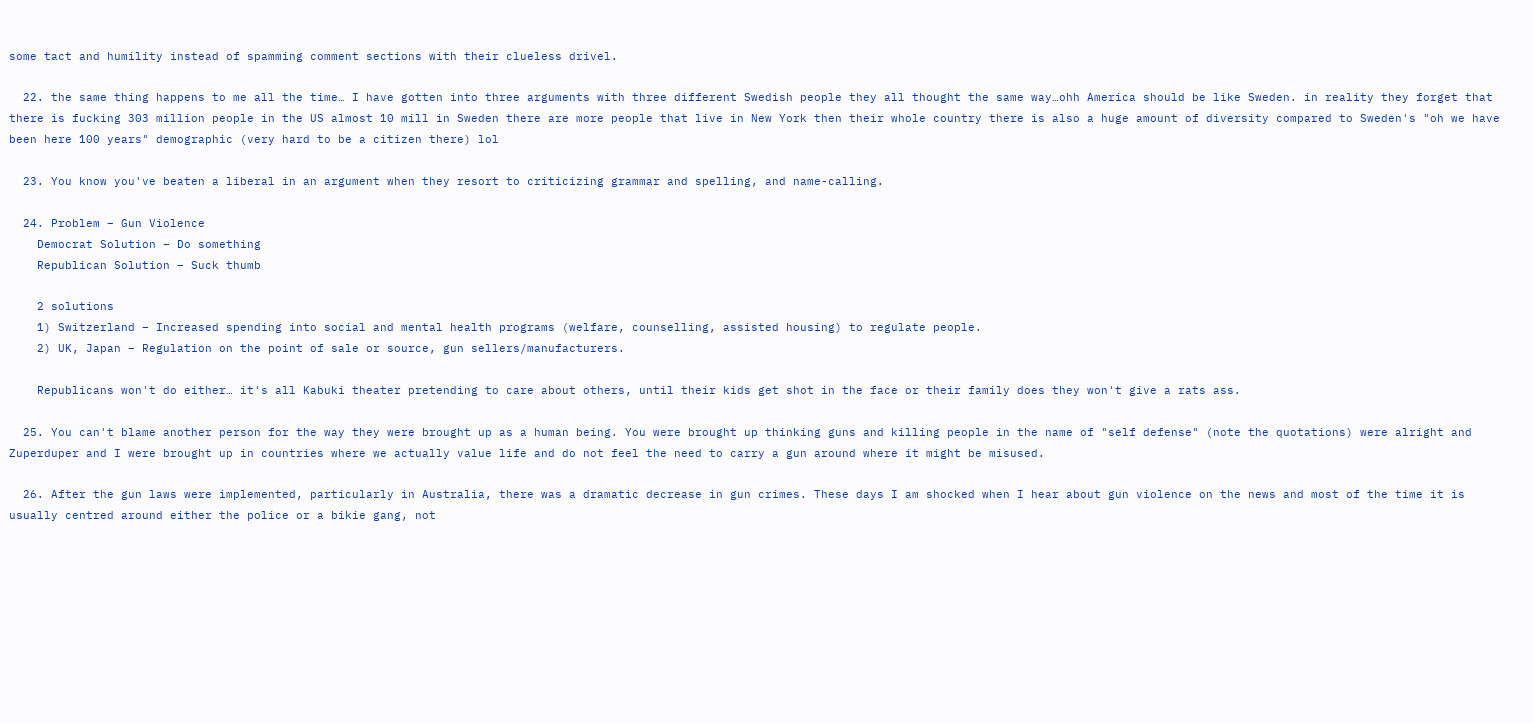some tact and humility instead of spamming comment sections with their clueless drivel.

  22. the same thing happens to me all the time… I have gotten into three arguments with three different Swedish people they all thought the same way…ohh America should be like Sweden. in reality they forget that there is fucking 303 million people in the US almost 10 mill in Sweden there are more people that live in New York then their whole country there is also a huge amount of diversity compared to Sweden's "oh we have been here 100 years" demographic (very hard to be a citizen there) lol

  23. You know you've beaten a liberal in an argument when they resort to criticizing grammar and spelling, and name-calling.

  24. Problem – Gun Violence
    Democrat Solution – Do something
    Republican Solution – Suck thumb

    2 solutions
    1) Switzerland – Increased spending into social and mental health programs (welfare, counselling, assisted housing) to regulate people.
    2) UK, Japan – Regulation on the point of sale or source, gun sellers/manufacturers.

    Republicans won't do either… it's all Kabuki theater pretending to care about others, until their kids get shot in the face or their family does they won't give a rats ass.

  25. You can't blame another person for the way they were brought up as a human being. You were brought up thinking guns and killing people in the name of "self defense" (note the quotations) were alright and Zuperduper and I were brought up in countries where we actually value life and do not feel the need to carry a gun around where it might be misused.

  26. After the gun laws were implemented, particularly in Australia, there was a dramatic decrease in gun crimes. These days I am shocked when I hear about gun violence on the news and most of the time it is usually centred around either the police or a bikie gang, not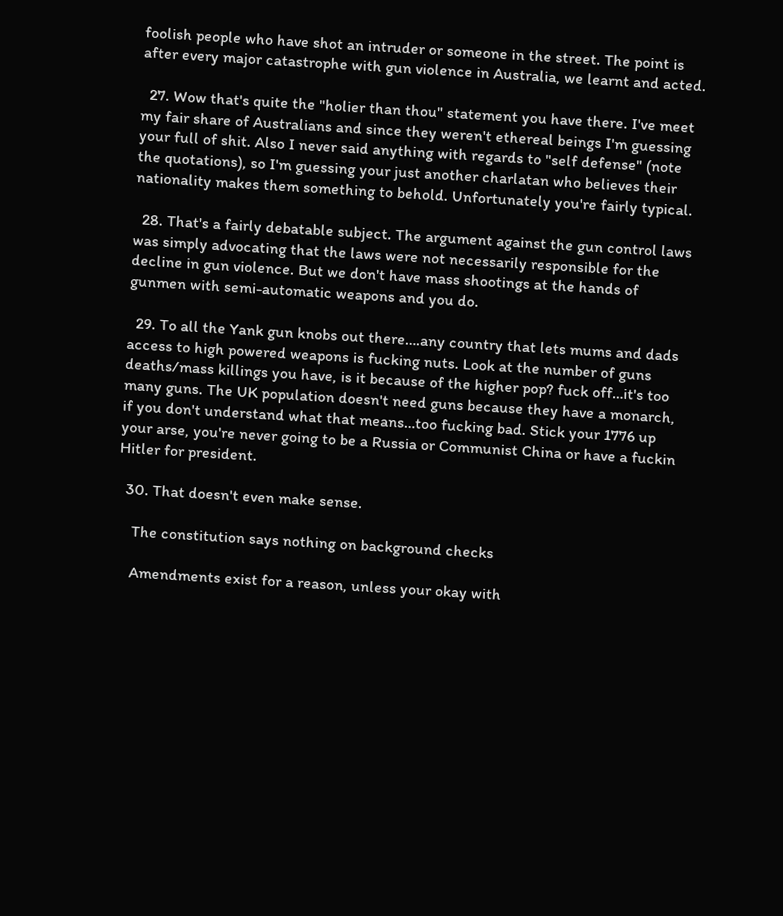foolish people who have shot an intruder or someone in the street. The point is after every major catastrophe with gun violence in Australia, we learnt and acted.

  27. Wow that's quite the "holier than thou" statement you have there. I've meet my fair share of Australians and since they weren't ethereal beings I'm guessing your full of shit. Also I never said anything with regards to "self defense" (note the quotations), so I'm guessing your just another charlatan who believes their nationality makes them something to behold. Unfortunately you're fairly typical.

  28. That's a fairly debatable subject. The argument against the gun control laws was simply advocating that the laws were not necessarily responsible for the decline in gun violence. But we don't have mass shootings at the hands of gunmen with semi-automatic weapons and you do.

  29. To all the Yank gun knobs out there….any country that lets mums and dads access to high powered weapons is fucking nuts. Look at the number of guns deaths/mass killings you have, is it because of the higher pop? fuck off…it's too many guns. The UK population doesn't need guns because they have a monarch, if you don't understand what that means…too fucking bad. Stick your 1776 up your arse, you're never going to be a Russia or Communist China or have a fuckin Hitler for president.

  30. That doesn't even make sense.

    The constitution says nothing on background checks

    Amendments exist for a reason, unless your okay with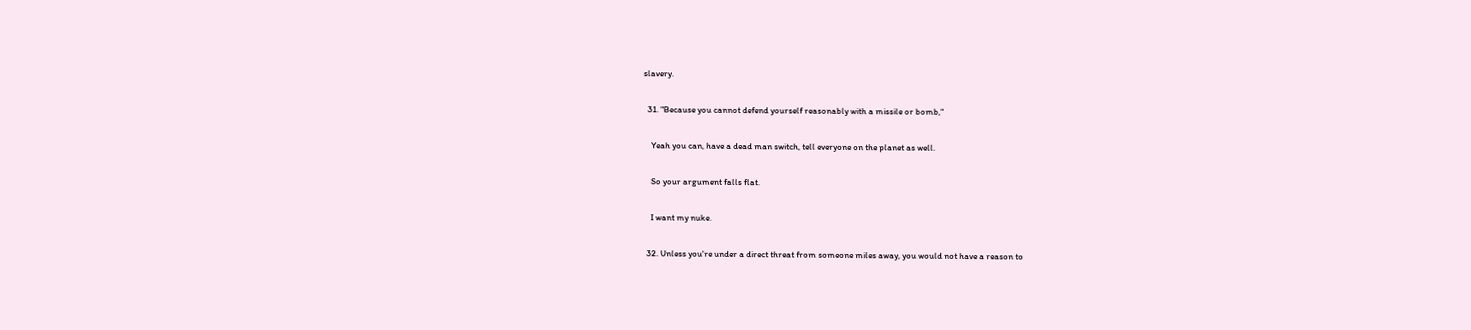slavery.

  31. "Because you cannot defend yourself reasonably with a missile or bomb,"

    Yeah you can, have a dead man switch, tell everyone on the planet as well.

    So your argument falls flat.

    I want my nuke.

  32. Unless you're under a direct threat from someone miles away, you would not have a reason to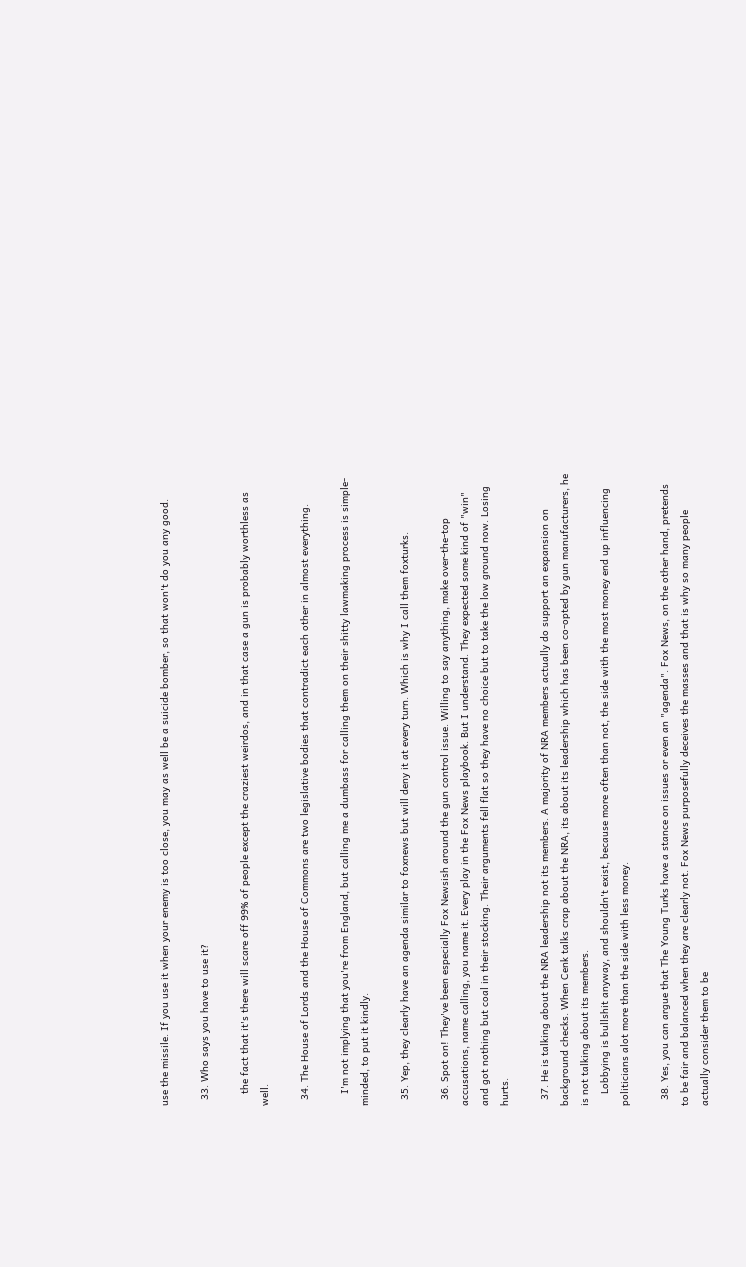use the missile. If you use it when your enemy is too close, you may as well be a suicide bomber, so that won't do you any good.

  33. Who says you have to use it?

    the fact that it's there will scare off 99% of people except the craziest weirdos, and in that case a gun is probably worthless as well.

  34. The House of Lords and the House of Commons are two legislative bodies that contradict each other in almost everything.

    I'm not implying that you're from England, but calling me a dumbass for calling them on their shitty lawmaking process is simple-minded, to put it kindly.

  35. Yep, they clearly have an agenda similar to foxnews but will deny it at every turn. Which is why I call them foxturks.

  36. Spot on! They've been especially Fox Newsish around the gun control issue. Willing to say anything, make over-the-top accusations, name calling, you name it. Every play in the Fox News playbook. But I understand. They expected some kind of "win" and got nothing but coal in their stocking. Their arguments fell flat so they have no choice but to take the low ground now. Losing hurts.

  37. He is talking about the NRA leadership not its members. A majority of NRA members actually do support an expansion on background checks. When Cenk talks crap about the NRA, its about its leadership which has been co-opted by gun manufacturers, he is not talking about its members.
    Lobbying is bullshit anyway, and shouldn't exist, because more often than not, the side with the most money end up influencing politicians alot more than the side with less money.

  38. Yes, you can argue that The Young Turks have a stance on issues or even an "agenda". Fox News, on the other hand, pretends to be fair and balanced when they are clearly not. Fox News purposefully deceives the masses and that is why so many people actually consider them to be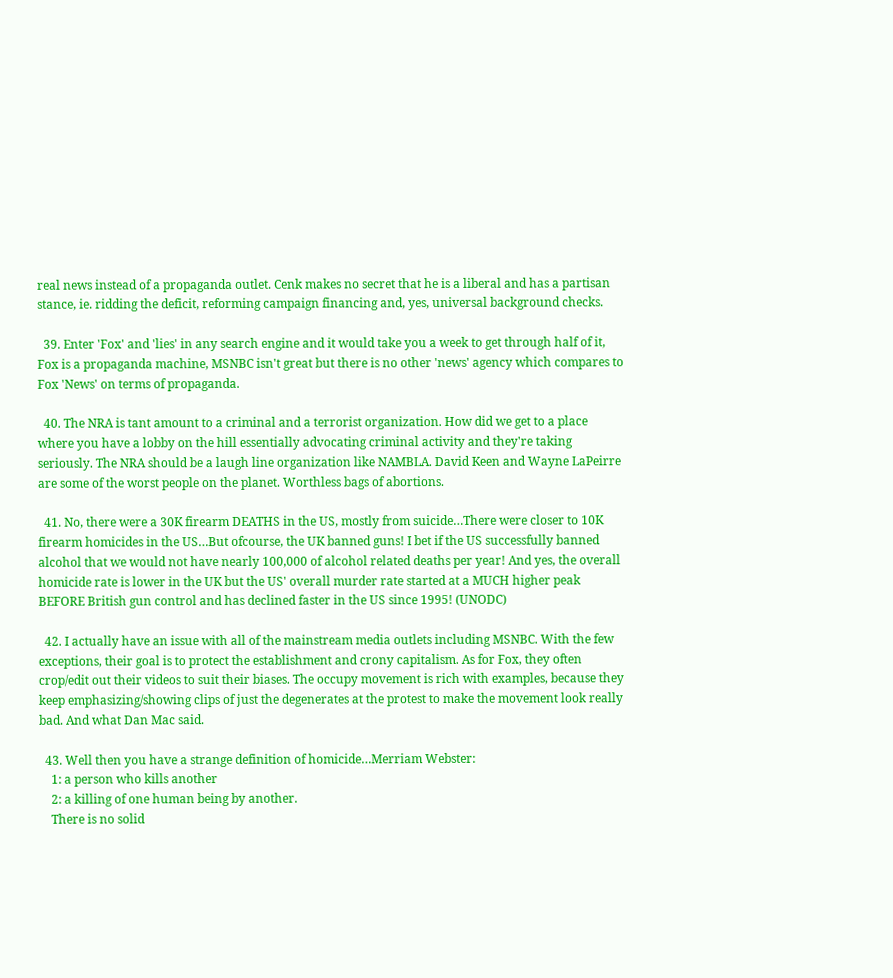real news instead of a propaganda outlet. Cenk makes no secret that he is a liberal and has a partisan stance, ie. ridding the deficit, reforming campaign financing and, yes, universal background checks.

  39. Enter 'Fox' and 'lies' in any search engine and it would take you a week to get through half of it, Fox is a propaganda machine, MSNBC isn't great but there is no other 'news' agency which compares to Fox 'News' on terms of propaganda.

  40. The NRA is tant amount to a criminal and a terrorist organization. How did we get to a place where you have a lobby on the hill essentially advocating criminal activity and they're taking seriously. The NRA should be a laugh line organization like NAMBLA. David Keen and Wayne LaPeirre are some of the worst people on the planet. Worthless bags of abortions.

  41. No, there were a 30K firearm DEATHS in the US, mostly from suicide…There were closer to 10K firearm homicides in the US…But ofcourse, the UK banned guns! I bet if the US successfully banned alcohol that we would not have nearly 100,000 of alcohol related deaths per year! And yes, the overall homicide rate is lower in the UK but the US' overall murder rate started at a MUCH higher peak BEFORE British gun control and has declined faster in the US since 1995! (UNODC)

  42. I actually have an issue with all of the mainstream media outlets including MSNBC. With the few exceptions, their goal is to protect the establishment and crony capitalism. As for Fox, they often crop/edit out their videos to suit their biases. The occupy movement is rich with examples, because they keep emphasizing/showing clips of just the degenerates at the protest to make the movement look really bad. And what Dan Mac said.

  43. Well then you have a strange definition of homicide…Merriam Webster:
    1: a person who kills another
    2: a killing of one human being by another.
    There is no solid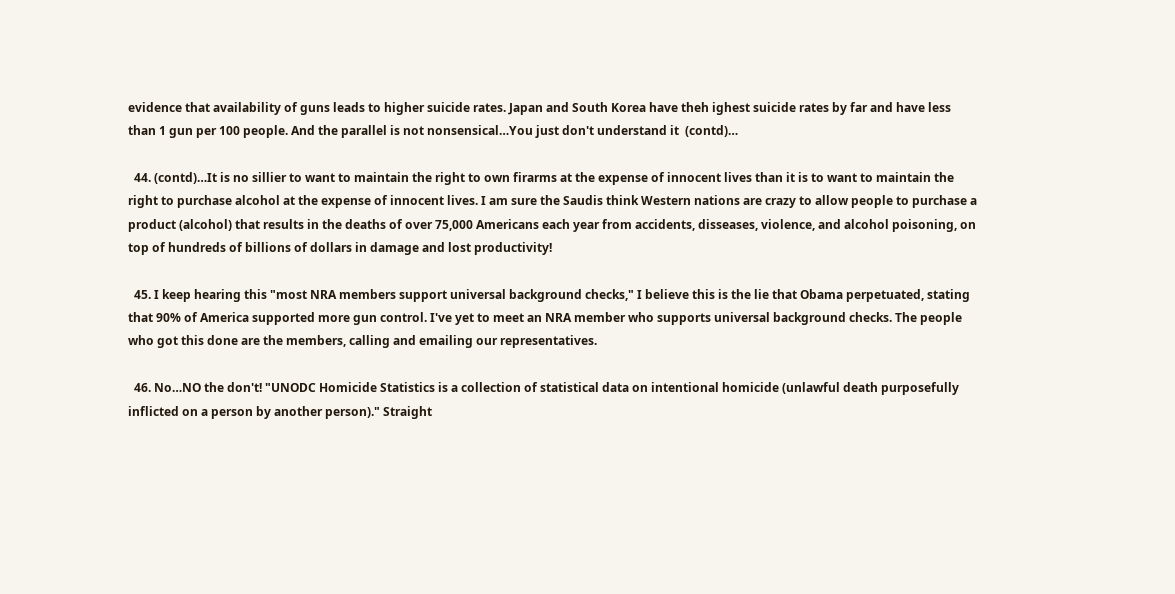evidence that availability of guns leads to higher suicide rates. Japan and South Korea have theh ighest suicide rates by far and have less than 1 gun per 100 people. And the parallel is not nonsensical…You just don't understand it  (contd)…

  44. (contd)…It is no sillier to want to maintain the right to own firarms at the expense of innocent lives than it is to want to maintain the right to purchase alcohol at the expense of innocent lives. I am sure the Saudis think Western nations are crazy to allow people to purchase a product (alcohol) that results in the deaths of over 75,000 Americans each year from accidents, disseases, violence, and alcohol poisoning, on top of hundreds of billions of dollars in damage and lost productivity!

  45. I keep hearing this "most NRA members support universal background checks," I believe this is the lie that Obama perpetuated, stating that 90% of America supported more gun control. I've yet to meet an NRA member who supports universal background checks. The people who got this done are the members, calling and emailing our representatives.

  46. No…NO the don't! "UNODC Homicide Statistics is a collection of statistical data on intentional homicide (unlawful death purposefully inflicted on a person by another person)." Straight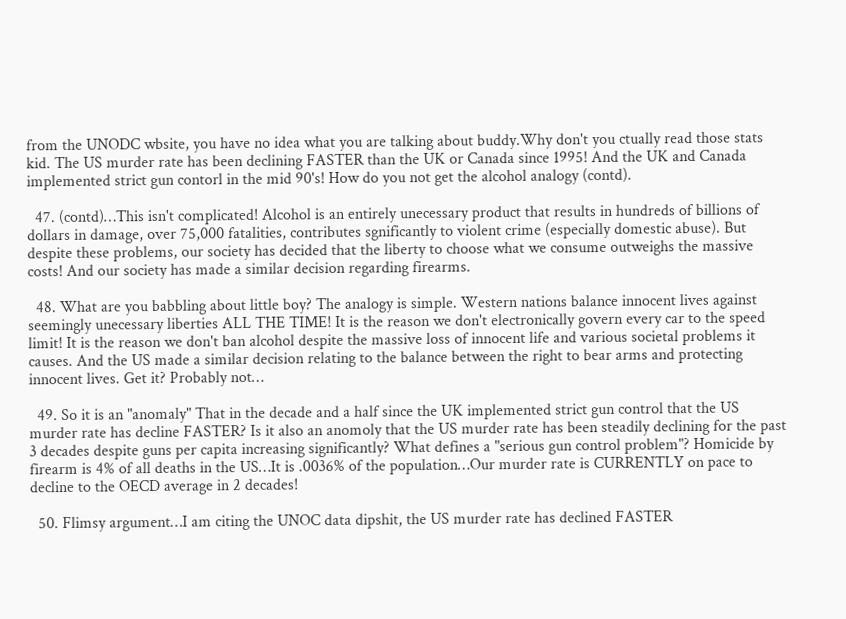from the UNODC wbsite, you have no idea what you are talking about buddy.Why don't you ctually read those stats kid. The US murder rate has been declining FASTER than the UK or Canada since 1995! And the UK and Canada implemented strict gun contorl in the mid 90's! How do you not get the alcohol analogy (contd).

  47. (contd)…This isn't complicated! Alcohol is an entirely unecessary product that results in hundreds of billions of dollars in damage, over 75,000 fatalities, contributes sgnificantly to violent crime (especially domestic abuse). But despite these problems, our society has decided that the liberty to choose what we consume outweighs the massive costs! And our society has made a similar decision regarding firearms.

  48. What are you babbling about little boy? The analogy is simple. Western nations balance innocent lives against seemingly unecessary liberties ALL THE TIME! It is the reason we don't electronically govern every car to the speed limit! It is the reason we don't ban alcohol despite the massive loss of innocent life and various societal problems it causes. And the US made a similar decision relating to the balance between the right to bear arms and protecting innocent lives. Get it? Probably not…

  49. So it is an "anomaly" That in the decade and a half since the UK implemented strict gun control that the US murder rate has decline FASTER? Is it also an anomoly that the US murder rate has been steadily declining for the past 3 decades despite guns per capita increasing significantly? What defines a "serious gun control problem"? Homicide by firearm is 4% of all deaths in the US…It is .0036% of the population…Our murder rate is CURRENTLY on pace to decline to the OECD average in 2 decades!

  50. Flimsy argument…I am citing the UNOC data dipshit, the US murder rate has declined FASTER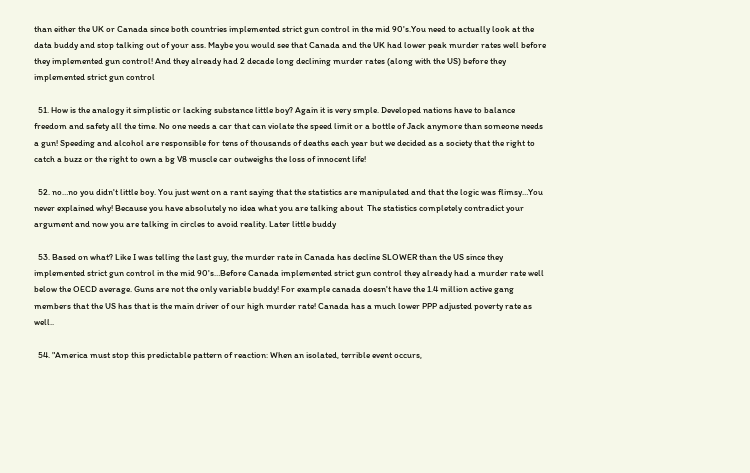than either the UK or Canada since both countries implemented strict gun control in the mid 90's.You need to actually look at the data buddy and stop talking out of your ass. Maybe you would see that Canada and the UK had lower peak murder rates well before they implemented gun control! And they already had 2 decade long declining murder rates (along with the US) before they implemented strict gun control

  51. How is the analogy it simplistic or lacking substance little boy? Again it is very smple. Developed nations have to balance freedom and safety all the time. No one needs a car that can violate the speed limit or a bottle of Jack anymore than someone needs a gun! Speeding and alcohol are responsible for tens of thousands of deaths each year but we decided as a society that the right to catch a buzz or the right to own a bg V8 muscle car outweighs the loss of innocent life!

  52. no…no you didn't little boy. You just went on a rant saying that the statistics are manipulated and that the logic was flimsy…You never explained why! Because you have absolutely no idea what you are talking about  The statistics completely contradict your argument and now you are talking in circles to avoid reality. Later little buddy

  53. Based on what? Like I was telling the last guy, the murder rate in Canada has decline SLOWER than the US since they implemented strict gun control in the mid 90's…Before Canada implemented strict gun control they already had a murder rate well below the OECD average. Guns are not the only variable buddy! For example canada doesn't have the 1.4 million active gang members that the US has that is the main driver of our high murder rate! Canada has a much lower PPP adjusted poverty rate as well..

  54. "America must stop this predictable pattern of reaction: When an isolated, terrible event occurs,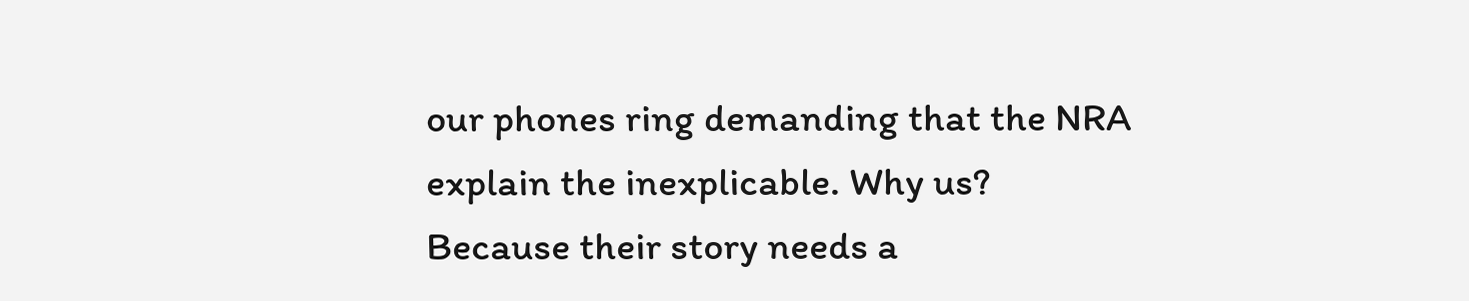our phones ring demanding that the NRA explain the inexplicable. Why us? Because their story needs a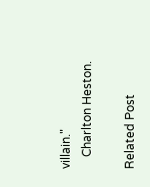villain."
    Charlton Heston.

Related Post